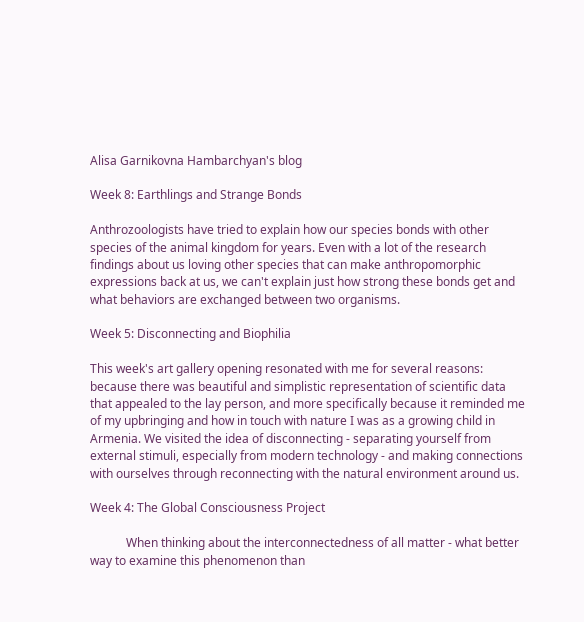Alisa Garnikovna Hambarchyan's blog

Week 8: Earthlings and Strange Bonds

Anthrozoologists have tried to explain how our species bonds with other species of the animal kingdom for years. Even with a lot of the research findings about us loving other species that can make anthropomorphic expressions back at us, we can't explain just how strong these bonds get and what behaviors are exchanged between two organisms.

Week 5: Disconnecting and Biophilia

This week's art gallery opening resonated with me for several reasons: because there was beautiful and simplistic representation of scientific data that appealed to the lay person, and more specifically because it reminded me of my upbringing and how in touch with nature I was as a growing child in Armenia. We visited the idea of disconnecting - separating yourself from external stimuli, especially from modern technology - and making connections with ourselves through reconnecting with the natural environment around us.

Week 4: The Global Consciousness Project

            When thinking about the interconnectedness of all matter - what better way to examine this phenomenon than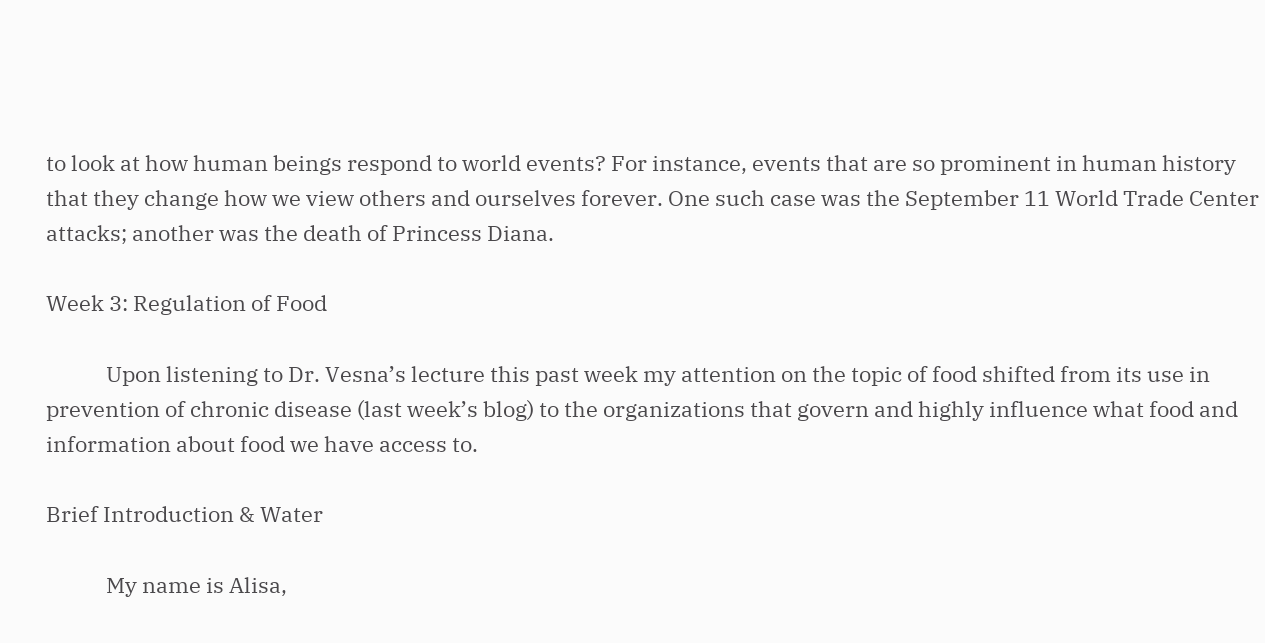to look at how human beings respond to world events? For instance, events that are so prominent in human history that they change how we view others and ourselves forever. One such case was the September 11 World Trade Center attacks; another was the death of Princess Diana.

Week 3: Regulation of Food

            Upon listening to Dr. Vesna’s lecture this past week my attention on the topic of food shifted from its use in prevention of chronic disease (last week’s blog) to the organizations that govern and highly influence what food and information about food we have access to.

Brief Introduction & Water

            My name is Alisa,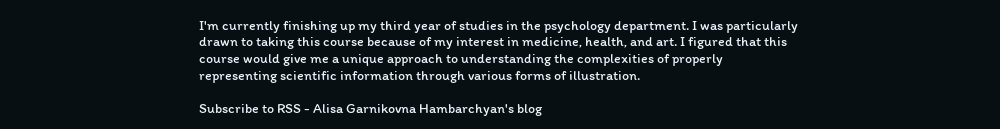I'm currently finishing up my third year of studies in the psychology department. I was particularly drawn to taking this course because of my interest in medicine, health, and art. I figured that this course would give me a unique approach to understanding the complexities of properly representing scientific information through various forms of illustration.

Subscribe to RSS - Alisa Garnikovna Hambarchyan's blog